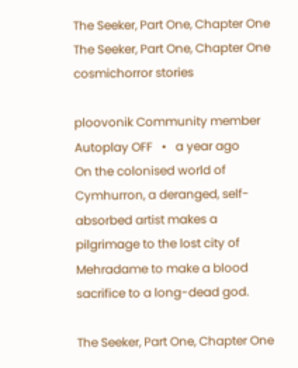The Seeker, Part One, Chapter One
The Seeker, Part One, Chapter One cosmichorror stories

ploovonik Community member
Autoplay OFF   •   a year ago
On the colonised world of Cymhurron, a deranged, self-absorbed artist makes a pilgrimage to the lost city of Mehradame to make a blood sacrifice to a long-dead god.

The Seeker, Part One, Chapter One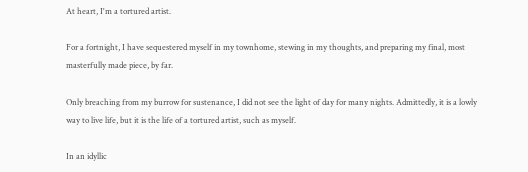At heart, I'm a tortured artist.

For a fortnight, I have sequestered myself in my townhome, stewing in my thoughts, and preparing my final, most masterfully made piece, by far.

Only breaching from my burrow for sustenance, I did not see the light of day for many nights. Admittedly, it is a lowly way to live life, but it is the life of a tortured artist, such as myself.

In an idyllic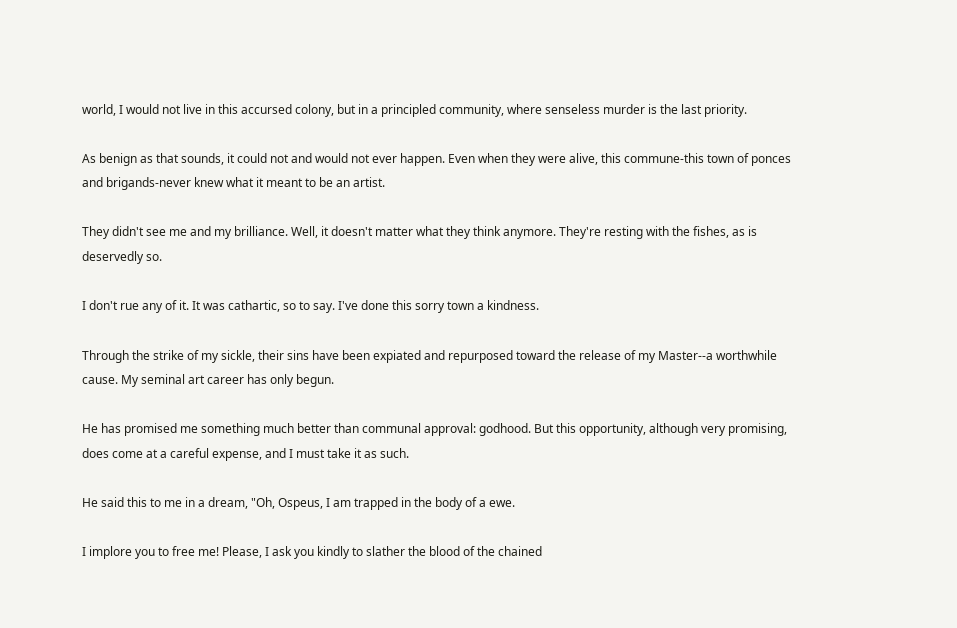world, I would not live in this accursed colony, but in a principled community, where senseless murder is the last priority.

As benign as that sounds, it could not and would not ever happen. Even when they were alive, this commune-this town of ponces and brigands-never knew what it meant to be an artist.

They didn't see me and my brilliance. Well, it doesn't matter what they think anymore. They're resting with the fishes, as is deservedly so.

I don't rue any of it. It was cathartic, so to say. I've done this sorry town a kindness.

Through the strike of my sickle, their sins have been expiated and repurposed toward the release of my Master--a worthwhile cause. My seminal art career has only begun.

He has promised me something much better than communal approval: godhood. But this opportunity, although very promising, does come at a careful expense, and I must take it as such.

He said this to me in a dream, "Oh, Ospeus, I am trapped in the body of a ewe.

I implore you to free me! Please, I ask you kindly to slather the blood of the chained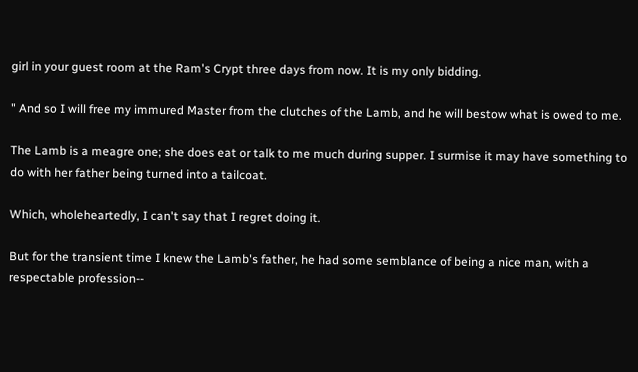girl in your guest room at the Ram's Crypt three days from now. It is my only bidding.

" And so I will free my immured Master from the clutches of the Lamb, and he will bestow what is owed to me.

The Lamb is a meagre one; she does eat or talk to me much during supper. I surmise it may have something to do with her father being turned into a tailcoat.

Which, wholeheartedly, I can't say that I regret doing it.

But for the transient time I knew the Lamb's father, he had some semblance of being a nice man, with a respectable profession--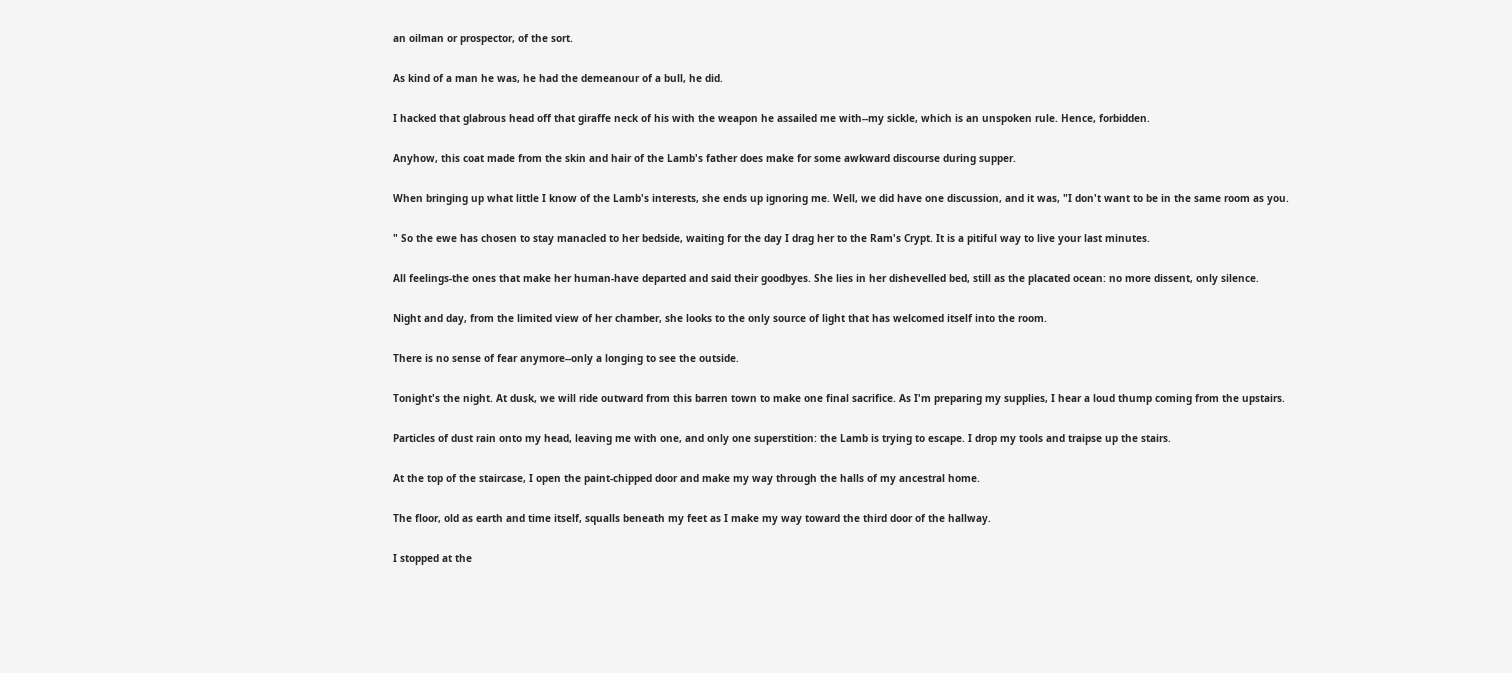an oilman or prospector, of the sort.

As kind of a man he was, he had the demeanour of a bull, he did.

I hacked that glabrous head off that giraffe neck of his with the weapon he assailed me with--my sickle, which is an unspoken rule. Hence, forbidden.

Anyhow, this coat made from the skin and hair of the Lamb's father does make for some awkward discourse during supper.

When bringing up what little I know of the Lamb's interests, she ends up ignoring me. Well, we did have one discussion, and it was, "I don't want to be in the same room as you.

" So the ewe has chosen to stay manacled to her bedside, waiting for the day I drag her to the Ram's Crypt. It is a pitiful way to live your last minutes.

All feelings-the ones that make her human-have departed and said their goodbyes. She lies in her dishevelled bed, still as the placated ocean: no more dissent, only silence.

Night and day, from the limited view of her chamber, she looks to the only source of light that has welcomed itself into the room.

There is no sense of fear anymore--only a longing to see the outside.

Tonight's the night. At dusk, we will ride outward from this barren town to make one final sacrifice. As I'm preparing my supplies, I hear a loud thump coming from the upstairs.

Particles of dust rain onto my head, leaving me with one, and only one superstition: the Lamb is trying to escape. I drop my tools and traipse up the stairs.

At the top of the staircase, I open the paint-chipped door and make my way through the halls of my ancestral home.

The floor, old as earth and time itself, squalls beneath my feet as I make my way toward the third door of the hallway.

I stopped at the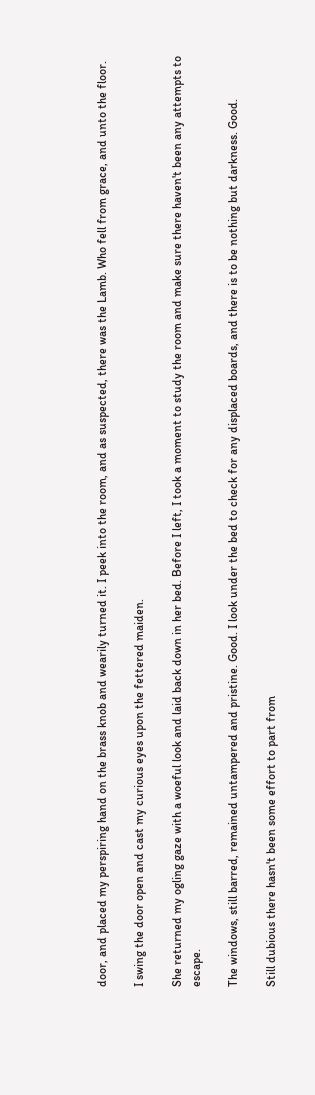door, and placed my perspiring hand on the brass knob and wearily turned it. I peek into the room, and as suspected, there was the Lamb. Who fell from grace, and unto the floor.

I swing the door open and cast my curious eyes upon the fettered maiden.

She returned my ogling gaze with a woeful look and laid back down in her bed. Before I left, I took a moment to study the room and make sure there haven't been any attempts to escape.

The windows, still barred, remained untampered and pristine. Good. I look under the bed to check for any displaced boards, and there is to be nothing but darkness. Good.

Still dubious there hasn't been some effort to part from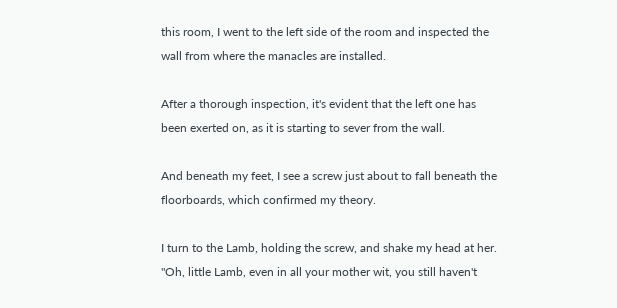this room, I went to the left side of the room and inspected the wall from where the manacles are installed.

After a thorough inspection, it's evident that the left one has been exerted on, as it is starting to sever from the wall.

And beneath my feet, I see a screw just about to fall beneath the floorboards, which confirmed my theory.

I turn to the Lamb, holding the screw, and shake my head at her. "Oh, little Lamb, even in all your mother wit, you still haven't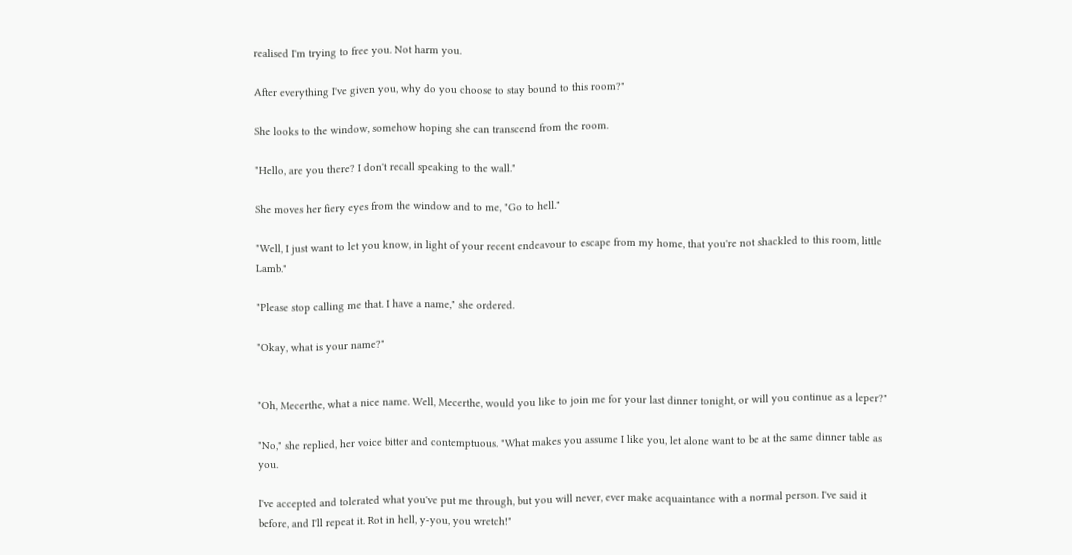realised I'm trying to free you. Not harm you.

After everything I've given you, why do you choose to stay bound to this room?"

She looks to the window, somehow hoping she can transcend from the room.

"Hello, are you there? I don't recall speaking to the wall."

She moves her fiery eyes from the window and to me, "Go to hell."

"Well, I just want to let you know, in light of your recent endeavour to escape from my home, that you're not shackled to this room, little Lamb."

"Please stop calling me that. I have a name," she ordered.

"Okay, what is your name?"


"Oh, Mecerthe, what a nice name. Well, Mecerthe, would you like to join me for your last dinner tonight, or will you continue as a leper?"

"No," she replied, her voice bitter and contemptuous. "What makes you assume I like you, let alone want to be at the same dinner table as you.

I've accepted and tolerated what you've put me through, but you will never, ever make acquaintance with a normal person. I've said it before, and I'll repeat it. Rot in hell, y-you, you wretch!"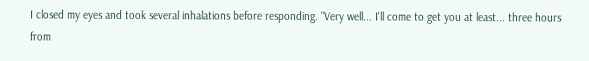I closed my eyes and took several inhalations before responding. "Very well... I'll come to get you at least... three hours from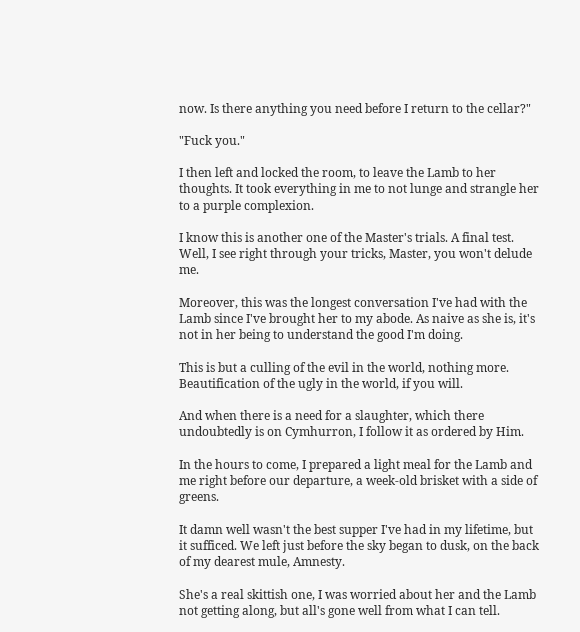now. Is there anything you need before I return to the cellar?"

"Fuck you."

I then left and locked the room, to leave the Lamb to her thoughts. It took everything in me to not lunge and strangle her to a purple complexion.

I know this is another one of the Master's trials. A final test. Well, I see right through your tricks, Master, you won't delude me.

Moreover, this was the longest conversation I've had with the Lamb since I've brought her to my abode. As naive as she is, it's not in her being to understand the good I'm doing.

This is but a culling of the evil in the world, nothing more. Beautification of the ugly in the world, if you will.

And when there is a need for a slaughter, which there undoubtedly is on Cymhurron, I follow it as ordered by Him.

In the hours to come, I prepared a light meal for the Lamb and me right before our departure, a week-old brisket with a side of greens.

It damn well wasn't the best supper I've had in my lifetime, but it sufficed. We left just before the sky began to dusk, on the back of my dearest mule, Amnesty.

She's a real skittish one, I was worried about her and the Lamb not getting along, but all's gone well from what I can tell.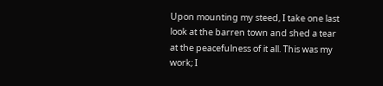Upon mounting my steed, I take one last look at the barren town and shed a tear at the peacefulness of it all. This was my work; I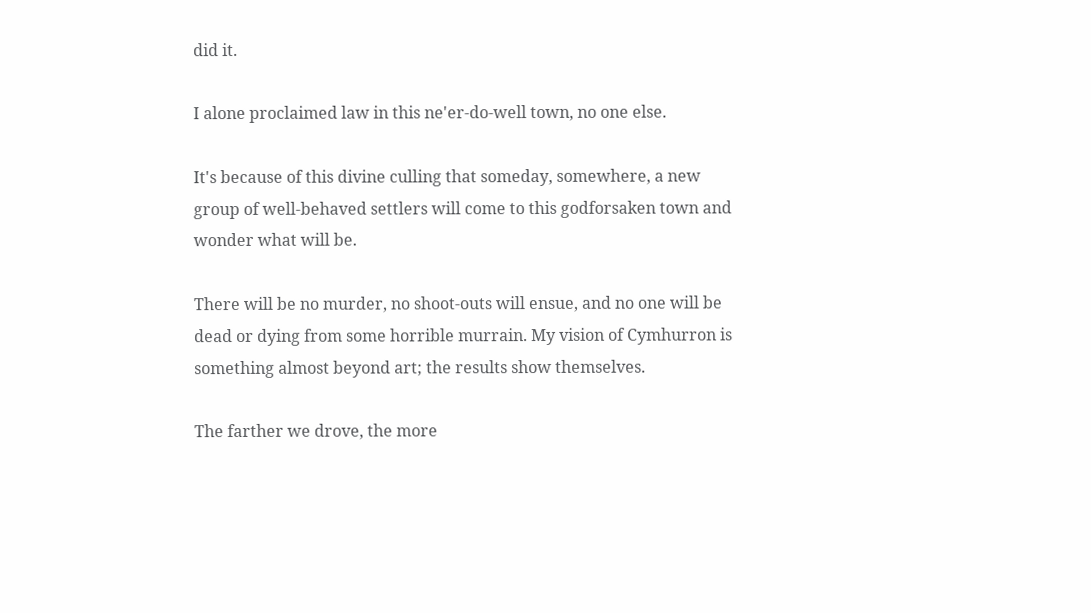did it.

I alone proclaimed law in this ne'er-do-well town, no one else.

It's because of this divine culling that someday, somewhere, a new group of well-behaved settlers will come to this godforsaken town and wonder what will be.

There will be no murder, no shoot-outs will ensue, and no one will be dead or dying from some horrible murrain. My vision of Cymhurron is something almost beyond art; the results show themselves.

The farther we drove, the more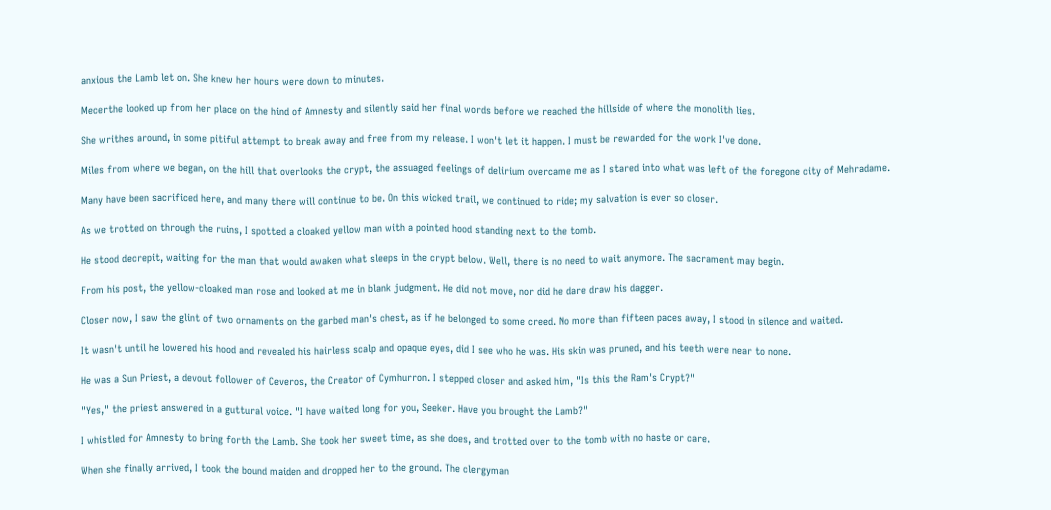anxious the Lamb let on. She knew her hours were down to minutes.

Mecerthe looked up from her place on the hind of Amnesty and silently said her final words before we reached the hillside of where the monolith lies.

She writhes around, in some pitiful attempt to break away and free from my release. I won't let it happen. I must be rewarded for the work I've done.

Miles from where we began, on the hill that overlooks the crypt, the assuaged feelings of delirium overcame me as I stared into what was left of the foregone city of Mehradame.

Many have been sacrificed here, and many there will continue to be. On this wicked trail, we continued to ride; my salvation is ever so closer.

As we trotted on through the ruins, I spotted a cloaked yellow man with a pointed hood standing next to the tomb.

He stood decrepit, waiting for the man that would awaken what sleeps in the crypt below. Well, there is no need to wait anymore. The sacrament may begin.

From his post, the yellow-cloaked man rose and looked at me in blank judgment. He did not move, nor did he dare draw his dagger.

Closer now, I saw the glint of two ornaments on the garbed man's chest, as if he belonged to some creed. No more than fifteen paces away, I stood in silence and waited.

It wasn't until he lowered his hood and revealed his hairless scalp and opaque eyes, did I see who he was. His skin was pruned, and his teeth were near to none.

He was a Sun Priest, a devout follower of Ceveros, the Creator of Cymhurron. I stepped closer and asked him, "Is this the Ram's Crypt?"

"Yes," the priest answered in a guttural voice. "I have waited long for you, Seeker. Have you brought the Lamb?"

I whistled for Amnesty to bring forth the Lamb. She took her sweet time, as she does, and trotted over to the tomb with no haste or care.

When she finally arrived, I took the bound maiden and dropped her to the ground. The clergyman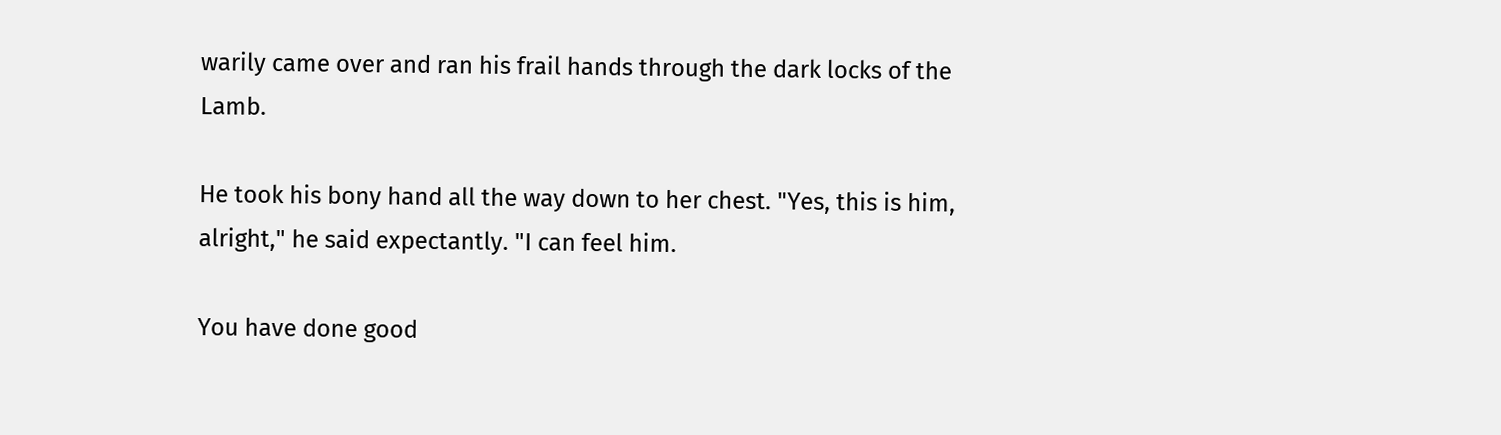warily came over and ran his frail hands through the dark locks of the Lamb.

He took his bony hand all the way down to her chest. "Yes, this is him, alright," he said expectantly. "I can feel him.

You have done good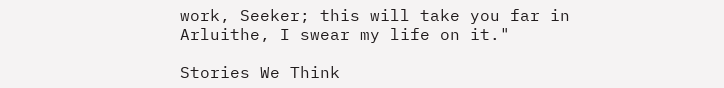work, Seeker; this will take you far in Arluithe, I swear my life on it."

Stories We Think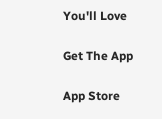You'll Love

Get The App

App Store